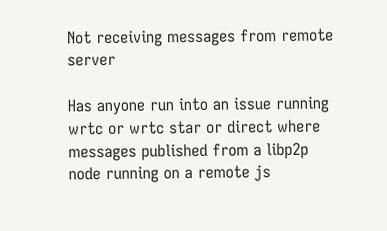Not receiving messages from remote server

Has anyone run into an issue running wrtc or wrtc star or direct where messages published from a libp2p node running on a remote js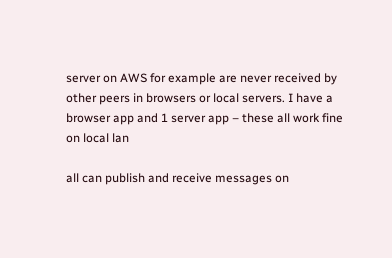server on AWS for example are never received by other peers in browsers or local servers. I have a browser app and 1 server app – these all work fine on local lan

all can publish and receive messages on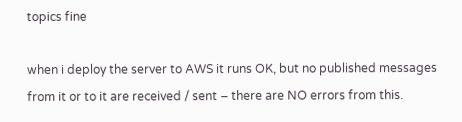topics fine

when i deploy the server to AWS it runs OK, but no published messages from it or to it are received / sent – there are NO errors from this.